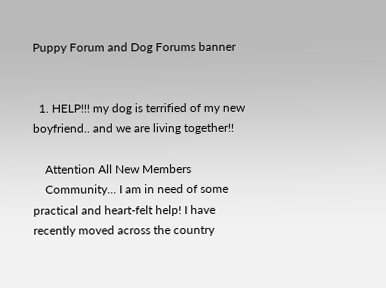Puppy Forum and Dog Forums banner


  1. HELP!!! my dog is terrified of my new boyfriend.. and we are living together!!

    Attention All New Members
    Community... I am in need of some practical and heart-felt help! I have recently moved across the country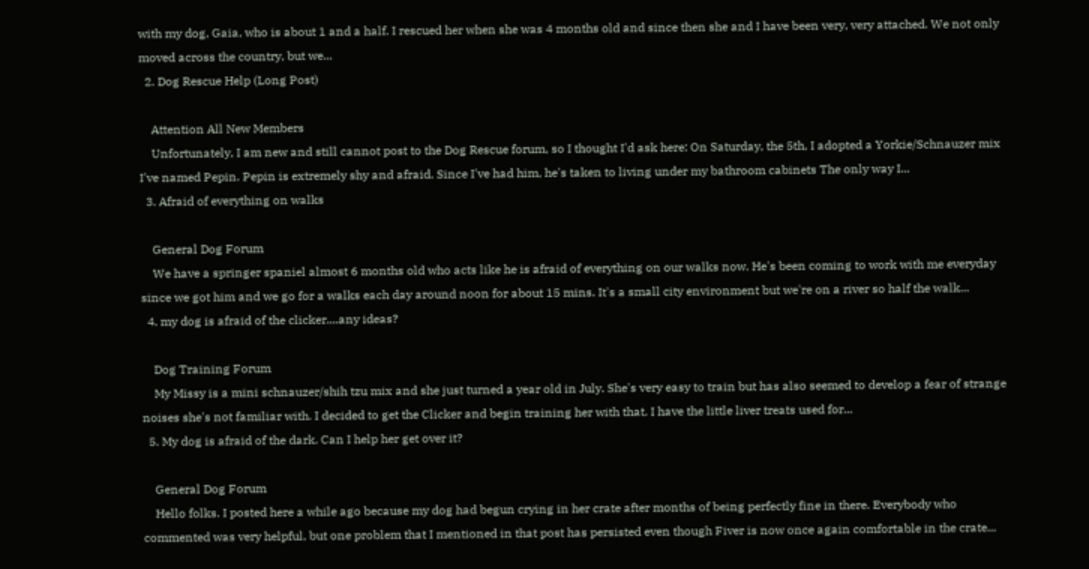with my dog, Gaia, who is about 1 and a half. I rescued her when she was 4 months old and since then she and I have been very, very attached. We not only moved across the country, but we...
  2. Dog Rescue Help (Long Post)

    Attention All New Members
    Unfortunately, I am new and still cannot post to the Dog Rescue forum, so I thought I'd ask here: On Saturday, the 5th, I adopted a Yorkie/Schnauzer mix I've named Pepin. Pepin is extremely shy and afraid. Since I've had him, he's taken to living under my bathroom cabinets The only way I...
  3. Afraid of everything on walks

    General Dog Forum
    We have a springer spaniel almost 6 months old who acts like he is afraid of everything on our walks now. He's been coming to work with me everyday since we got him and we go for a walks each day around noon for about 15 mins. It's a small city environment but we're on a river so half the walk...
  4. my dog is afraid of the clicker....any ideas?

    Dog Training Forum
    My Missy is a mini schnauzer/shih tzu mix and she just turned a year old in July. She's very easy to train but has also seemed to develop a fear of strange noises she's not familiar with. I decided to get the Clicker and begin training her with that. I have the little liver treats used for...
  5. My dog is afraid of the dark. Can I help her get over it?

    General Dog Forum
    Hello folks. I posted here a while ago because my dog had begun crying in her crate after months of being perfectly fine in there. Everybody who commented was very helpful, but one problem that I mentioned in that post has persisted even though Fiver is now once again comfortable in the crate...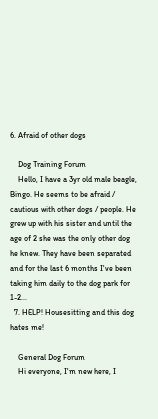6. Afraid of other dogs

    Dog Training Forum
    Hello, I have a 3yr old male beagle, Bingo. He seems to be afraid / cautious with other dogs / people. He grew up with his sister and until the age of 2 she was the only other dog he knew. They have been separated and for the last 6 months I've been taking him daily to the dog park for 1-2...
  7. HELP! Housesitting and this dog hates me!

    General Dog Forum
    Hi everyone, I'm new here, I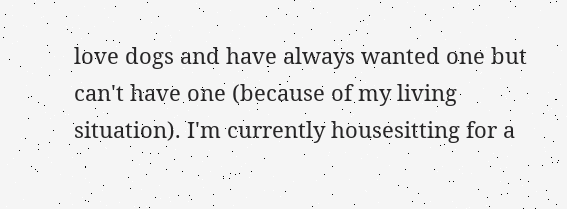love dogs and have always wanted one but can't have one (because of my living situation). I'm currently housesitting for a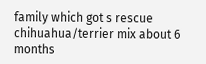family which got s rescue chihuahua/terrier mix about 6 months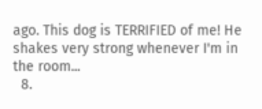ago. This dog is TERRIFIED of me! He shakes very strong whenever I'm in the room...
  8.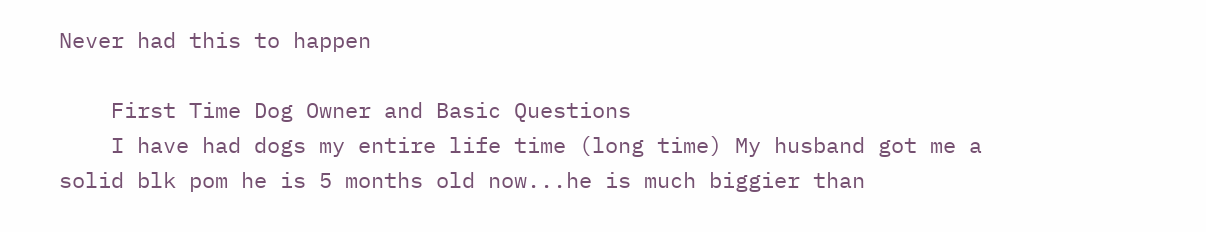Never had this to happen

    First Time Dog Owner and Basic Questions
    I have had dogs my entire life time (long time) My husband got me a solid blk pom he is 5 months old now...he is much biggier than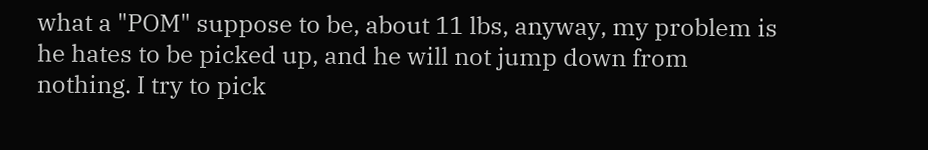what a "POM" suppose to be, about 11 lbs, anyway, my problem is he hates to be picked up, and he will not jump down from nothing. I try to pick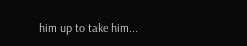him up to take him...